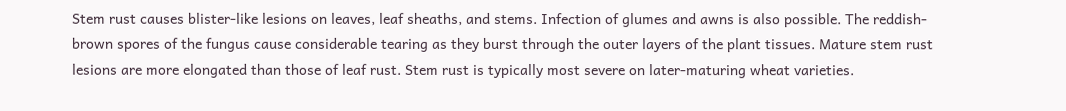Stem rust causes blister-like lesions on leaves, leaf sheaths, and stems. Infection of glumes and awns is also possible. The reddish-brown spores of the fungus cause considerable tearing as they burst through the outer layers of the plant tissues. Mature stem rust lesions are more elongated than those of leaf rust. Stem rust is typically most severe on later-maturing wheat varieties.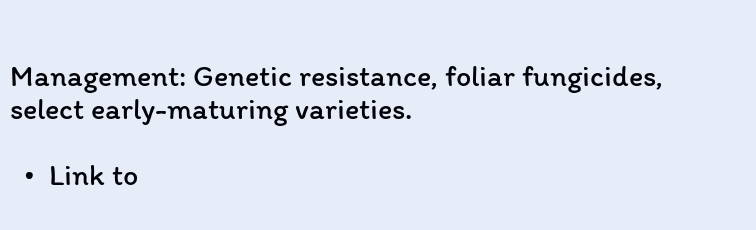Management: Genetic resistance, foliar fungicides, select early-maturing varieties.

  •  Link to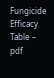Fungicide Efficacy Table – pdf